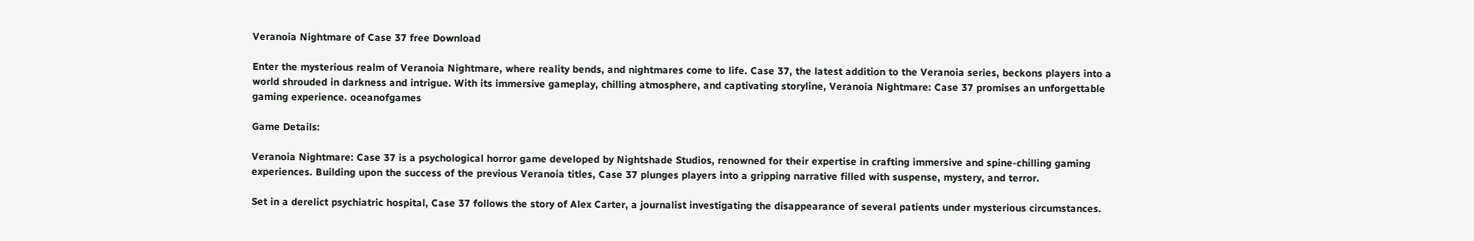Veranoia Nightmare of Case 37 free Download

Enter the mysterious realm of Veranoia Nightmare, where reality bends, and nightmares come to life. Case 37, the latest addition to the Veranoia series, beckons players into a world shrouded in darkness and intrigue. With its immersive gameplay, chilling atmosphere, and captivating storyline, Veranoia Nightmare: Case 37 promises an unforgettable gaming experience. oceanofgames

Game Details:

Veranoia Nightmare: Case 37 is a psychological horror game developed by Nightshade Studios, renowned for their expertise in crafting immersive and spine-chilling gaming experiences. Building upon the success of the previous Veranoia titles, Case 37 plunges players into a gripping narrative filled with suspense, mystery, and terror.

Set in a derelict psychiatric hospital, Case 37 follows the story of Alex Carter, a journalist investigating the disappearance of several patients under mysterious circumstances.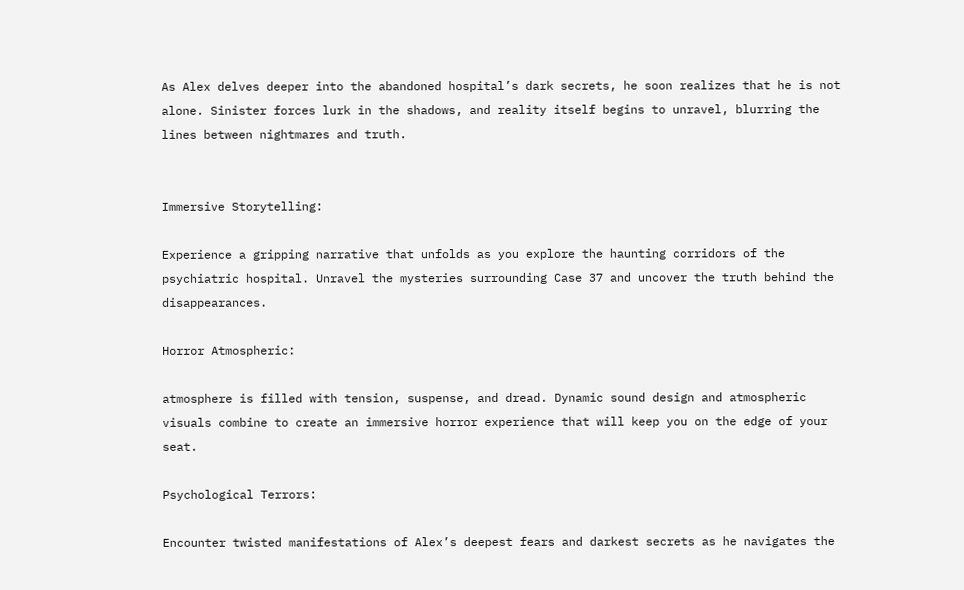As Alex delves deeper into the abandoned hospital’s dark secrets, he soon realizes that he is not alone. Sinister forces lurk in the shadows, and reality itself begins to unravel, blurring the lines between nightmares and truth.


Immersive Storytelling:

Experience a gripping narrative that unfolds as you explore the haunting corridors of the psychiatric hospital. Unravel the mysteries surrounding Case 37 and uncover the truth behind the disappearances.

Horror Atmospheric:

atmosphere is filled with tension, suspense, and dread. Dynamic sound design and atmospheric visuals combine to create an immersive horror experience that will keep you on the edge of your seat.

Psychological Terrors:

Encounter twisted manifestations of Alex’s deepest fears and darkest secrets as he navigates the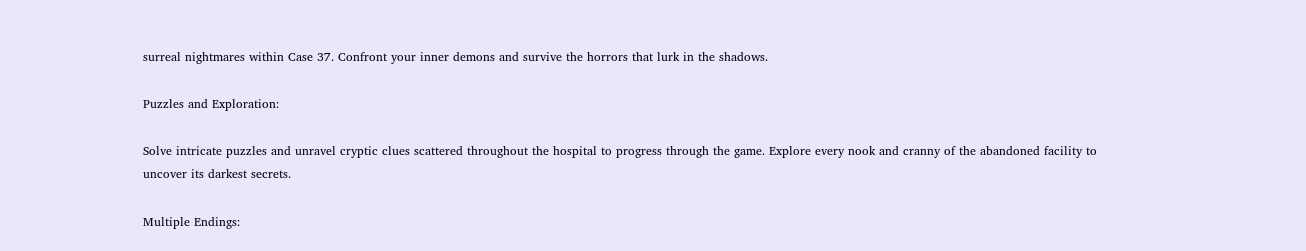surreal nightmares within Case 37. Confront your inner demons and survive the horrors that lurk in the shadows.

Puzzles and Exploration:

Solve intricate puzzles and unravel cryptic clues scattered throughout the hospital to progress through the game. Explore every nook and cranny of the abandoned facility to uncover its darkest secrets.

Multiple Endings: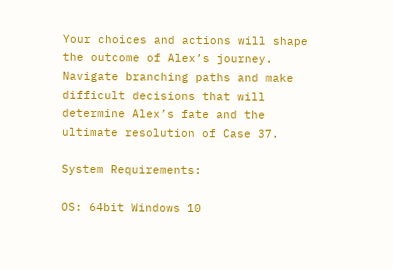Your choices and actions will shape the outcome of Alex’s journey. Navigate branching paths and make difficult decisions that will determine Alex’s fate and the ultimate resolution of Case 37.

System Requirements:

OS: 64bit Windows 10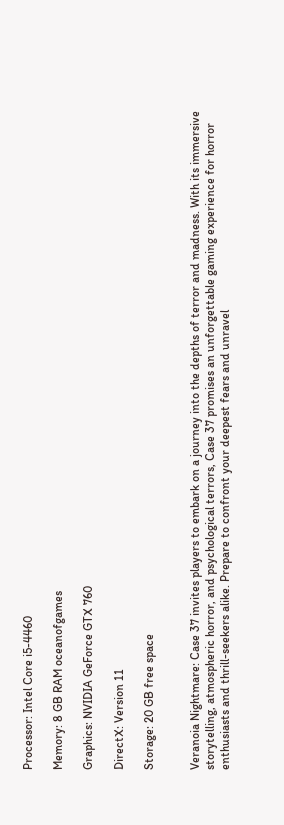Processor: Intel Core i5-4460

Memory: 8 GB RAM oceanofgames

Graphics: NVIDIA GeForce GTX 760

DirectX: Version 11

Storage: 20 GB free space


Veranoia Nightmare: Case 37 invites players to embark on a journey into the depths of terror and madness. With its immersive storytelling, atmospheric horror, and psychological terrors, Case 37 promises an unforgettable gaming experience for horror enthusiasts and thrill-seekers alike. Prepare to confront your deepest fears and unravel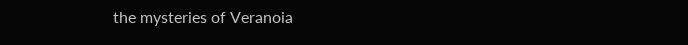the mysteries of Veranoia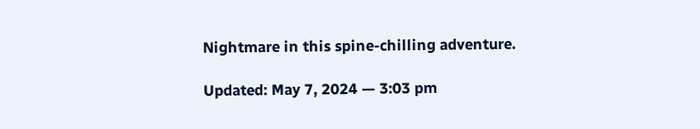Nightmare in this spine-chilling adventure.

Updated: May 7, 2024 — 3:03 pm